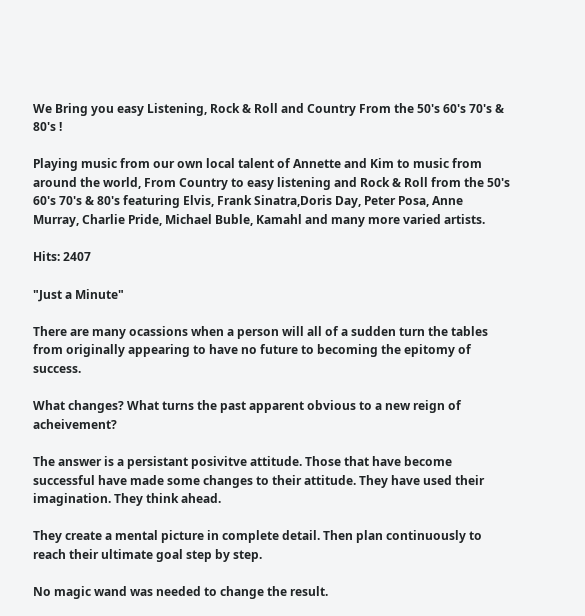We Bring you easy Listening, Rock & Roll and Country From the 50's 60's 70's & 80's !

Playing music from our own local talent of Annette and Kim to music from around the world, From Country to easy listening and Rock & Roll from the 50's 60's 70's & 80's featuring Elvis, Frank Sinatra,Doris Day, Peter Posa, Anne Murray, Charlie Pride, Michael Buble, Kamahl and many more varied artists.

Hits: 2407

"Just a Minute"

There are many ocassions when a person will all of a sudden turn the tables from originally appearing to have no future to becoming the epitomy of success.

What changes? What turns the past apparent obvious to a new reign of acheivement?

The answer is a persistant posivitve attitude. Those that have become successful have made some changes to their attitude. They have used their imagination. They think ahead.

They create a mental picture in complete detail. Then plan continuously to reach their ultimate goal step by step.

No magic wand was needed to change the result.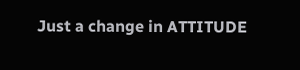Just a change in ATTITUDE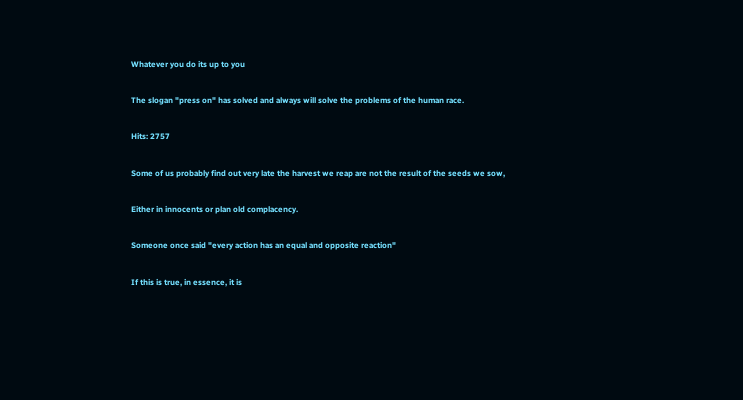Whatever you do its up to you

The slogan "press on" has solved and always will solve the problems of the human race.

Hits: 2757

Some of us probably find out very late the harvest we reap are not the result of the seeds we sow,

Either in innocents or plan old complacency.

Someone once said "every action has an equal and opposite reaction"

If this is true, in essence, it is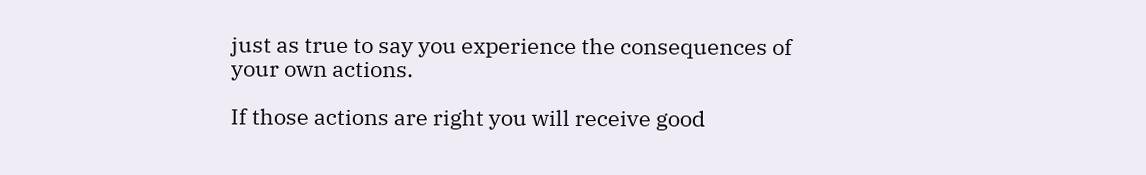just as true to say you experience the consequences of your own actions.

If those actions are right you will receive good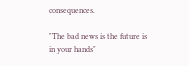consequences.

"The bad news is the future is in your hands"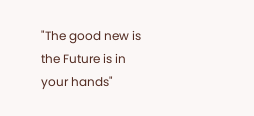"The good new is the Future is in your hands"